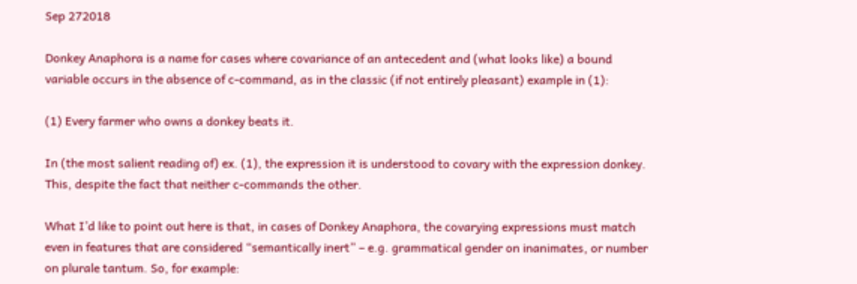Sep 272018

Donkey Anaphora is a name for cases where covariance of an antecedent and (what looks like) a bound variable occurs in the absence of c-command, as in the classic (if not entirely pleasant) example in (1):

(1) Every farmer who owns a donkey beats it.

In (the most salient reading of) ex. (1), the expression it is understood to covary with the expression donkey. This, despite the fact that neither c-commands the other.

What I’d like to point out here is that, in cases of Donkey Anaphora, the covarying expressions must match even in features that are considered “semantically inert” – e.g. grammatical gender on inanimates, or number on plurale tantum. So, for example: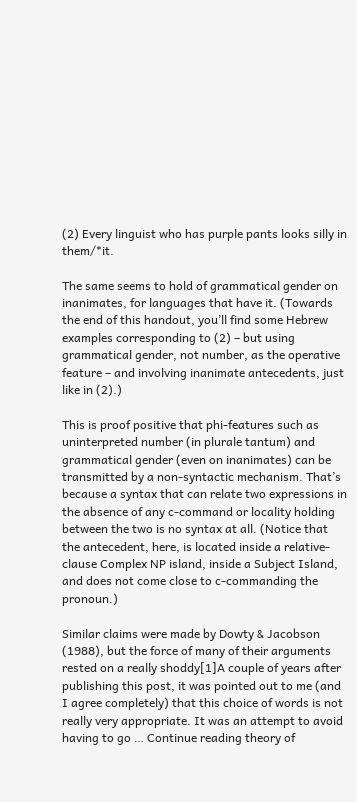(2) Every linguist who has purple pants looks silly in them/*it.

The same seems to hold of grammatical gender on inanimates, for languages that have it. (Towards the end of this handout, you’ll find some Hebrew examples corresponding to (2) – but using grammatical gender, not number, as the operative feature – and involving inanimate antecedents, just like in (2).)

This is proof positive that phi-features such as uninterpreted number (in plurale tantum) and grammatical gender (even on inanimates) can be transmitted by a non-syntactic mechanism. That’s because a syntax that can relate two expressions in the absence of any c-command or locality holding between the two is no syntax at all. (Notice that the antecedent, here, is located inside a relative-clause Complex NP island, inside a Subject Island, and does not come close to c-commanding the pronoun.)

Similar claims were made by Dowty & Jacobson (1988), but the force of many of their arguments rested on a really shoddy[1]A couple of years after publishing this post, it was pointed out to me (and I agree completely) that this choice of words is not really very appropriate. It was an attempt to avoid having to go … Continue reading theory of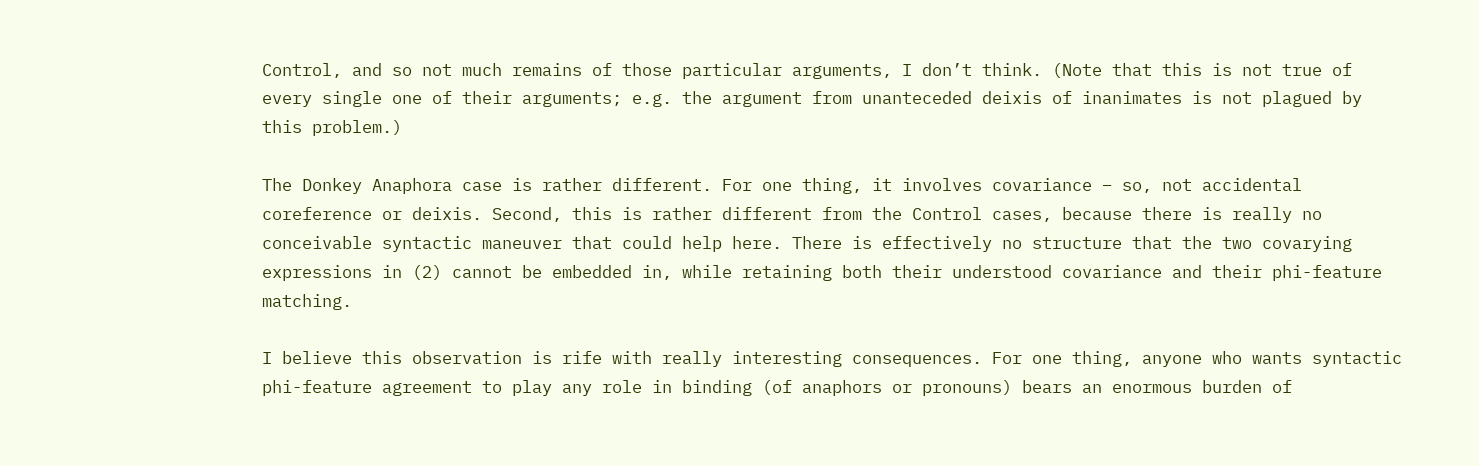Control, and so not much remains of those particular arguments, I don’t think. (Note that this is not true of every single one of their arguments; e.g. the argument from unanteceded deixis of inanimates is not plagued by this problem.)

The Donkey Anaphora case is rather different. For one thing, it involves covariance – so, not accidental coreference or deixis. Second, this is rather different from the Control cases, because there is really no conceivable syntactic maneuver that could help here. There is effectively no structure that the two covarying expressions in (2) cannot be embedded in, while retaining both their understood covariance and their phi-feature matching.

I believe this observation is rife with really interesting consequences. For one thing, anyone who wants syntactic phi-feature agreement to play any role in binding (of anaphors or pronouns) bears an enormous burden of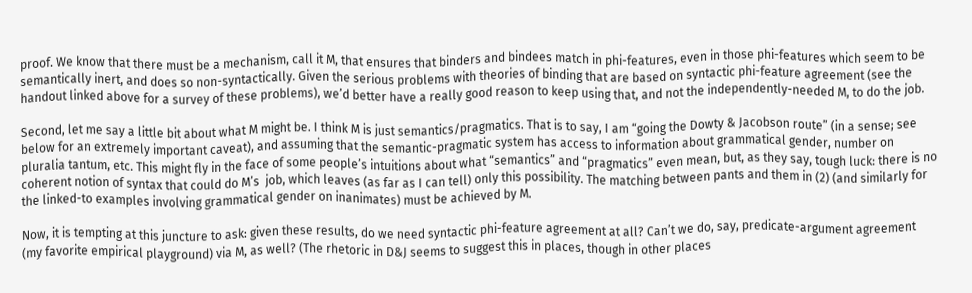proof. We know that there must be a mechanism, call it M, that ensures that binders and bindees match in phi-features, even in those phi-features which seem to be semantically inert, and does so non-syntactically. Given the serious problems with theories of binding that are based on syntactic phi-feature agreement (see the handout linked above for a survey of these problems), we’d better have a really good reason to keep using that, and not the independently-needed M, to do the job.

Second, let me say a little bit about what M might be. I think M is just semantics/pragmatics. That is to say, I am “going the Dowty & Jacobson route” (in a sense; see below for an extremely important caveat), and assuming that the semantic-pragmatic system has access to information about grammatical gender, number on pluralia tantum, etc. This might fly in the face of some people’s intuitions about what “semantics” and “pragmatics” even mean, but, as they say, tough luck: there is no coherent notion of syntax that could do M’s  job, which leaves (as far as I can tell) only this possibility. The matching between pants and them in (2) (and similarly for the linked-to examples involving grammatical gender on inanimates) must be achieved by M.

Now, it is tempting at this juncture to ask: given these results, do we need syntactic phi-feature agreement at all? Can’t we do, say, predicate-argument agreement (my favorite empirical playground) via M, as well? (The rhetoric in D&J seems to suggest this in places, though in other places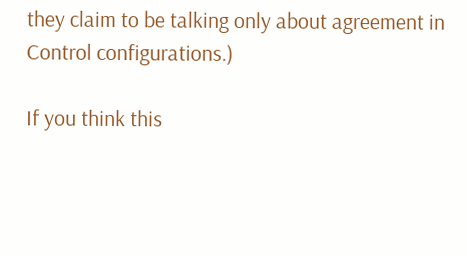they claim to be talking only about agreement in Control configurations.)

If you think this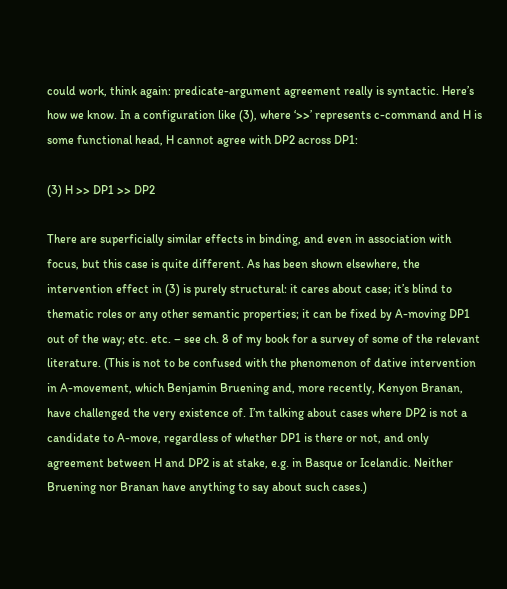could work, think again: predicate-argument agreement really is syntactic. Here’s how we know. In a configuration like (3), where ‘>>’ represents c-command and H is some functional head, H cannot agree with DP2 across DP1:

(3) H >> DP1 >> DP2

There are superficially similar effects in binding, and even in association with focus, but this case is quite different. As has been shown elsewhere, the intervention effect in (3) is purely structural: it cares about case; it’s blind to thematic roles or any other semantic properties; it can be fixed by A-moving DP1 out of the way; etc. etc. – see ch. 8 of my book for a survey of some of the relevant literature. (This is not to be confused with the phenomenon of dative intervention in A-movement, which Benjamin Bruening and, more recently, Kenyon Branan, have challenged the very existence of. I’m talking about cases where DP2 is not a candidate to A-move, regardless of whether DP1 is there or not, and only agreement between H and DP2 is at stake, e.g. in Basque or Icelandic. Neither Bruening nor Branan have anything to say about such cases.)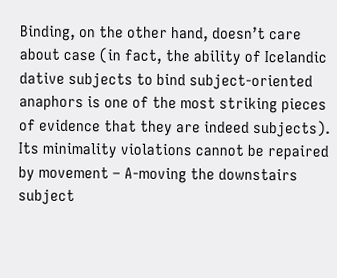Binding, on the other hand, doesn’t care about case (in fact, the ability of Icelandic dative subjects to bind subject-oriented anaphors is one of the most striking pieces of evidence that they are indeed subjects). Its minimality violations cannot be repaired by movement – A-moving the downstairs subject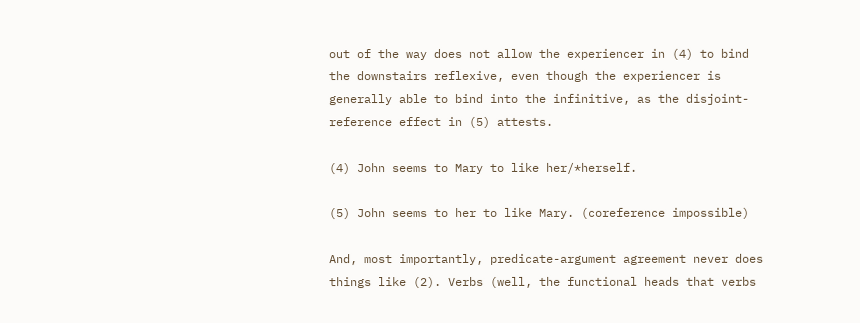out of the way does not allow the experiencer in (4) to bind the downstairs reflexive, even though the experiencer is generally able to bind into the infinitive, as the disjoint-reference effect in (5) attests.

(4) John seems to Mary to like her/*herself.

(5) John seems to her to like Mary. (coreference impossible)

And, most importantly, predicate-argument agreement never does things like (2). Verbs (well, the functional heads that verbs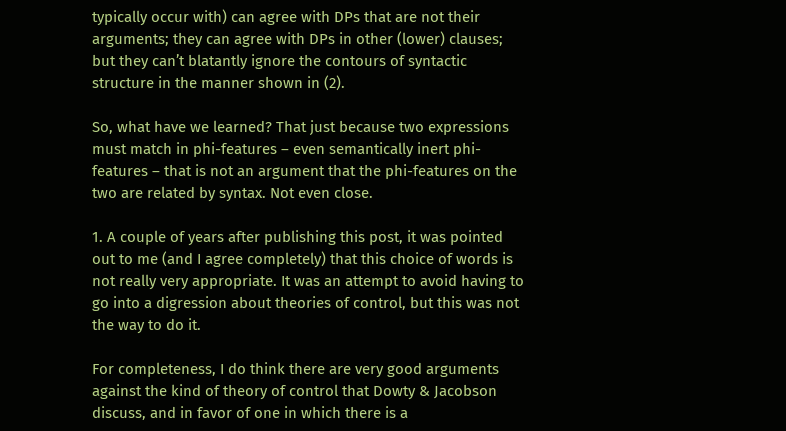typically occur with) can agree with DPs that are not their arguments; they can agree with DPs in other (lower) clauses; but they can’t blatantly ignore the contours of syntactic structure in the manner shown in (2).

So, what have we learned? That just because two expressions must match in phi-features – even semantically inert phi-features – that is not an argument that the phi-features on the two are related by syntax. Not even close.

1. A couple of years after publishing this post, it was pointed out to me (and I agree completely) that this choice of words is not really very appropriate. It was an attempt to avoid having to go into a digression about theories of control, but this was not the way to do it.

For completeness, I do think there are very good arguments against the kind of theory of control that Dowty & Jacobson discuss, and in favor of one in which there is a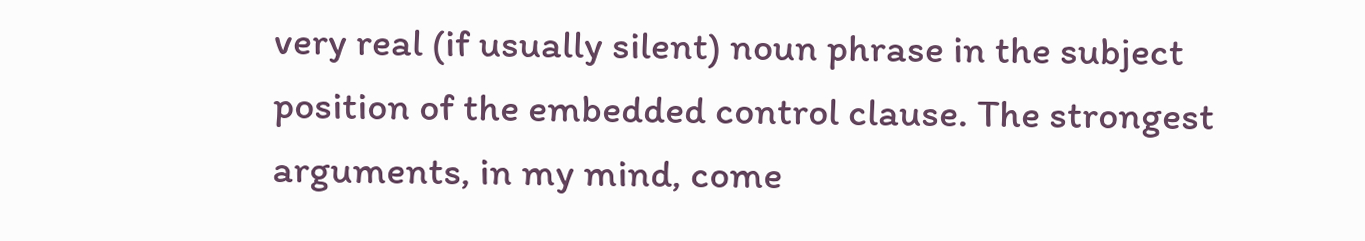very real (if usually silent) noun phrase in the subject position of the embedded control clause. The strongest arguments, in my mind, come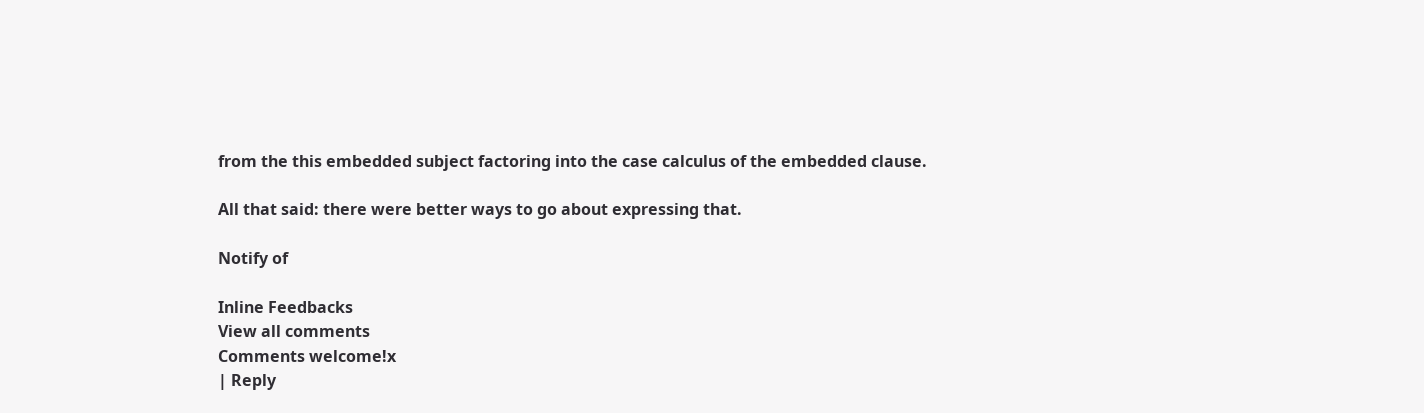from the this embedded subject factoring into the case calculus of the embedded clause.

All that said: there were better ways to go about expressing that.

Notify of

Inline Feedbacks
View all comments
Comments welcome!x
| Reply